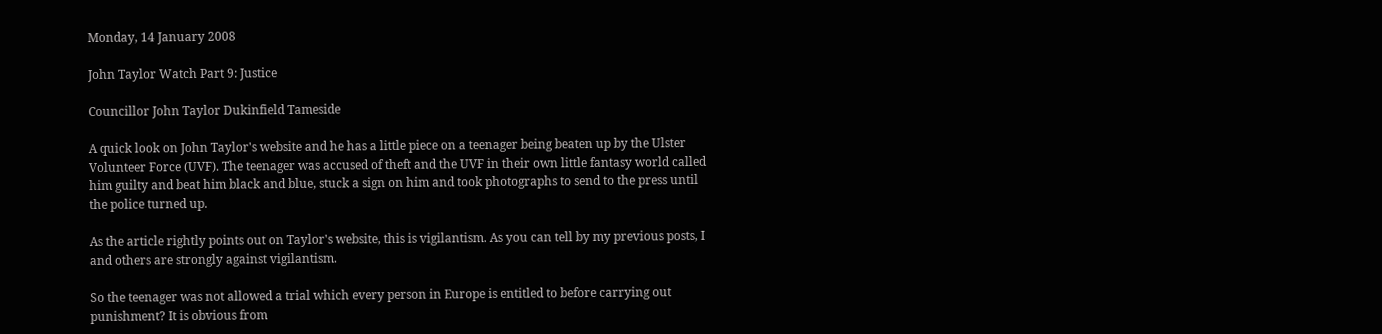Monday, 14 January 2008

John Taylor Watch Part 9: Justice

Councillor John Taylor Dukinfield Tameside

A quick look on John Taylor's website and he has a little piece on a teenager being beaten up by the Ulster Volunteer Force (UVF). The teenager was accused of theft and the UVF in their own little fantasy world called him guilty and beat him black and blue, stuck a sign on him and took photographs to send to the press until the police turned up.

As the article rightly points out on Taylor's website, this is vigilantism. As you can tell by my previous posts, I and others are strongly against vigilantism.

So the teenager was not allowed a trial which every person in Europe is entitled to before carrying out punishment? It is obvious from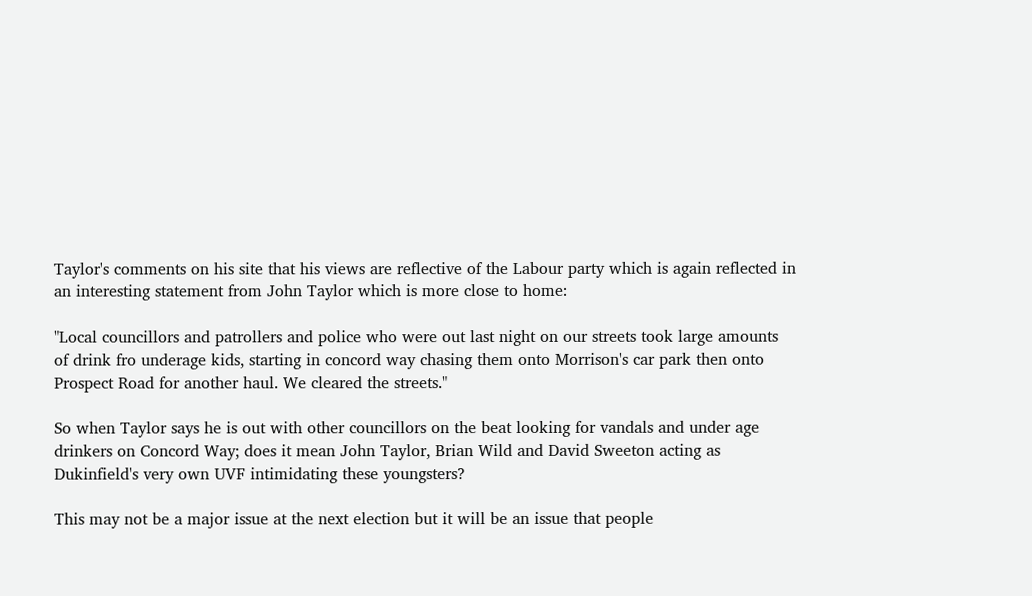Taylor's comments on his site that his views are reflective of the Labour party which is again reflected in an interesting statement from John Taylor which is more close to home:

"Local councillors and patrollers and police who were out last night on our streets took large amounts of drink fro underage kids, starting in concord way chasing them onto Morrison's car park then onto Prospect Road for another haul. We cleared the streets."

So when Taylor says he is out with other councillors on the beat looking for vandals and under age drinkers on Concord Way; does it mean John Taylor, Brian Wild and David Sweeton acting as Dukinfield's very own UVF intimidating these youngsters?

This may not be a major issue at the next election but it will be an issue that people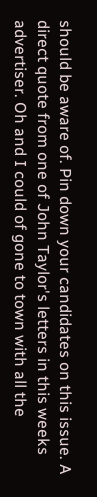should be aware of. Pin down your candidates on this issue. A direct quote from one of John Taylor's letters in this weeks advertiser. Oh and I could of gone to town with all the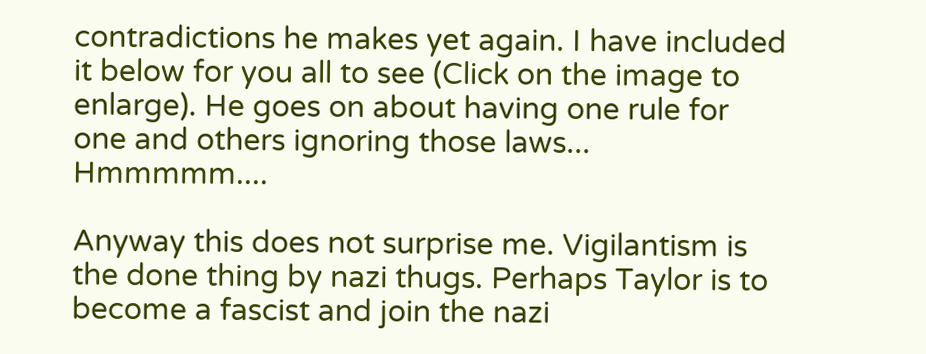contradictions he makes yet again. I have included it below for you all to see (Click on the image to enlarge). He goes on about having one rule for one and others ignoring those laws... Hmmmmm....

Anyway this does not surprise me. Vigilantism is the done thing by nazi thugs. Perhaps Taylor is to become a fascist and join the nazi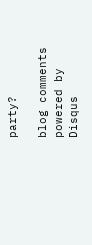party?

blog comments powered by Disqus